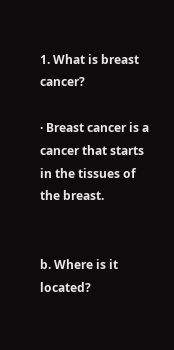1. What is breast cancer?

· Breast cancer is a cancer that starts in the tissues of the breast.


b. Where is it located?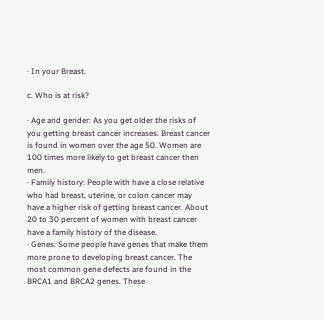· In your Breast.

c. Who is at risk?

· Age and gender: As you get older the risks of you getting breast cancer increases. Breast cancer is found in women over the age 50. Women are 100 times more likely to get breast cancer then men.
· Family history: People with have a close relative who had breast, uterine, or colon cancer may have a higher risk of getting breast cancer. About 20 to 30 percent of women with breast cancer have a family history of the disease.
· Genes: Some people have genes that make them more prone to developing breast cancer. The most common gene defects are found in the BRCA1 and BRCA2 genes. These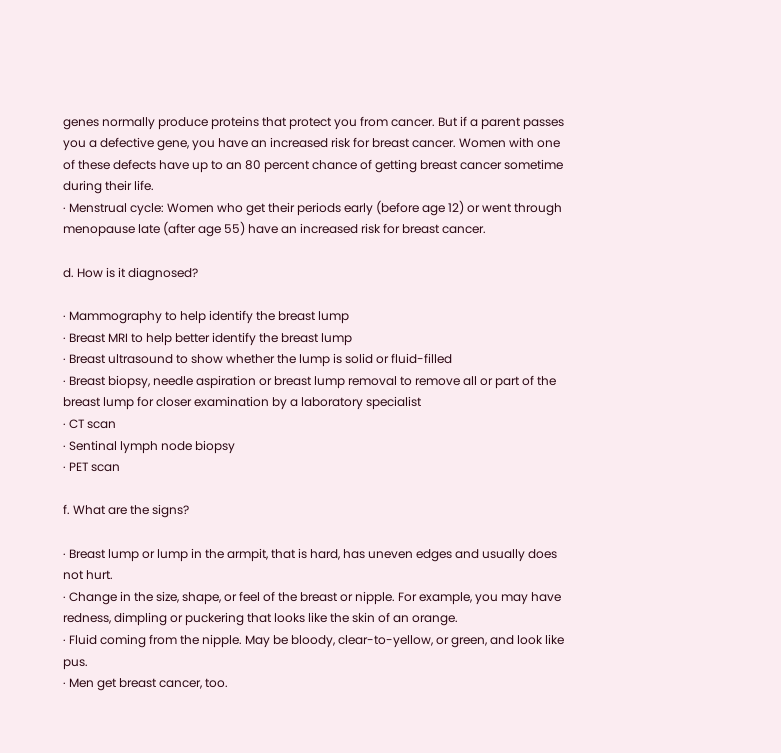genes normally produce proteins that protect you from cancer. But if a parent passes you a defective gene, you have an increased risk for breast cancer. Women with one of these defects have up to an 80 percent chance of getting breast cancer sometime during their life.
· Menstrual cycle: Women who get their periods early (before age 12) or went through menopause late (after age 55) have an increased risk for breast cancer.

d. How is it diagnosed?

· Mammography to help identify the breast lump
· Breast MRI to help better identify the breast lump
· Breast ultrasound to show whether the lump is solid or fluid-filled
· Breast biopsy, needle aspiration or breast lump removal to remove all or part of the breast lump for closer examination by a laboratory specialist
· CT scan
· Sentinal lymph node biopsy
· PET scan

f. What are the signs?

· Breast lump or lump in the armpit, that is hard, has uneven edges and usually does not hurt.
· Change in the size, shape, or feel of the breast or nipple. For example, you may have redness, dimpling or puckering that looks like the skin of an orange.
· Fluid coming from the nipple. May be bloody, clear-to-yellow, or green, and look like pus.
· Men get breast cancer, too.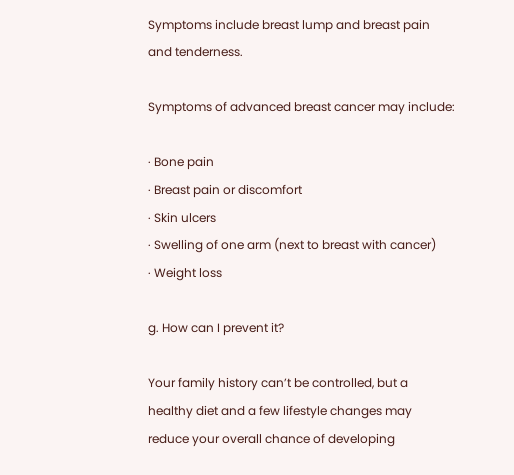Symptoms include breast lump and breast pain and tenderness.

Symptoms of advanced breast cancer may include:

· Bone pain
· Breast pain or discomfort
· Skin ulcers
· Swelling of one arm (next to breast with cancer)
· Weight loss

g. How can I prevent it?

Your family history can’t be controlled, but a healthy diet and a few lifestyle changes may reduce your overall chance of developing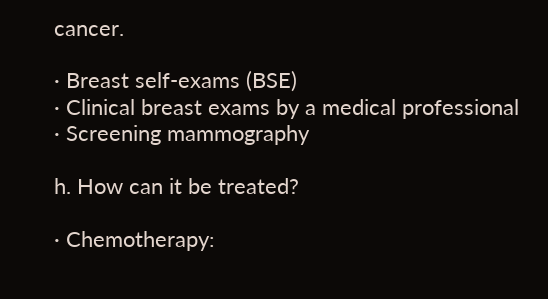cancer.

· Breast self-exams (BSE)
· Clinical breast exams by a medical professional
· Screening mammography

h. How can it be treated?

· Chemotherapy: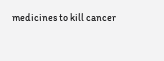medicines to kill cancer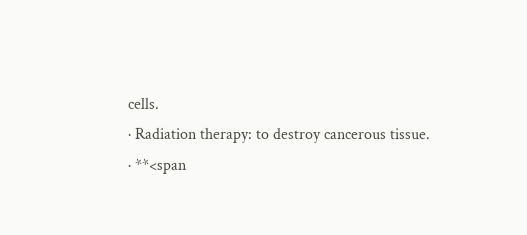cells.
· Radiation therapy: to destroy cancerous tissue.
· **<span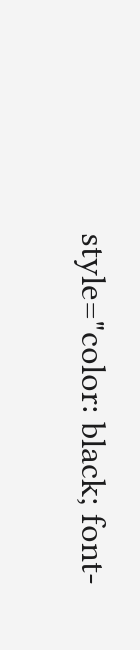style="color: black; font-